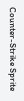Counter-Strike Sprite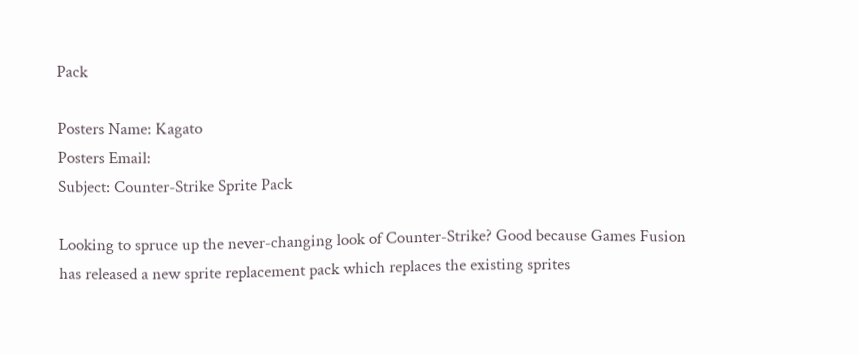Pack

Posters Name: Kagato
Posters Email:
Subject: Counter-Strike Sprite Pack

Looking to spruce up the never-changing look of Counter-Strike? Good because Games Fusion has released a new sprite replacement pack which replaces the existing sprites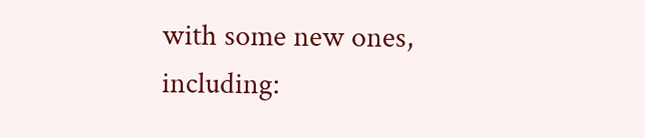with some new ones, including: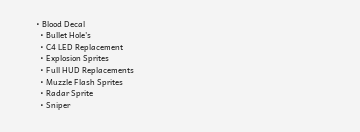• Blood Decal
  • Bullet Hole's
  • C4 LED Replacement
  • Explosion Sprites
  • Full HUD Replacements
  • Muzzle Flash Sprites
  • Radar Sprite
  • Sniper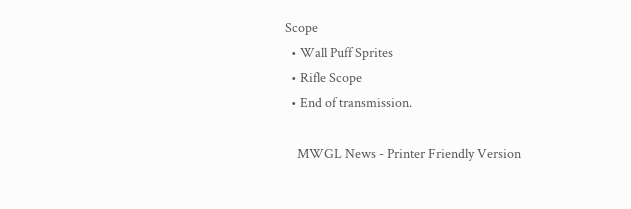Scope
  • Wall Puff Sprites
  • Rifle Scope
  • End of transmission.

    MWGL News - Printer Friendly Version